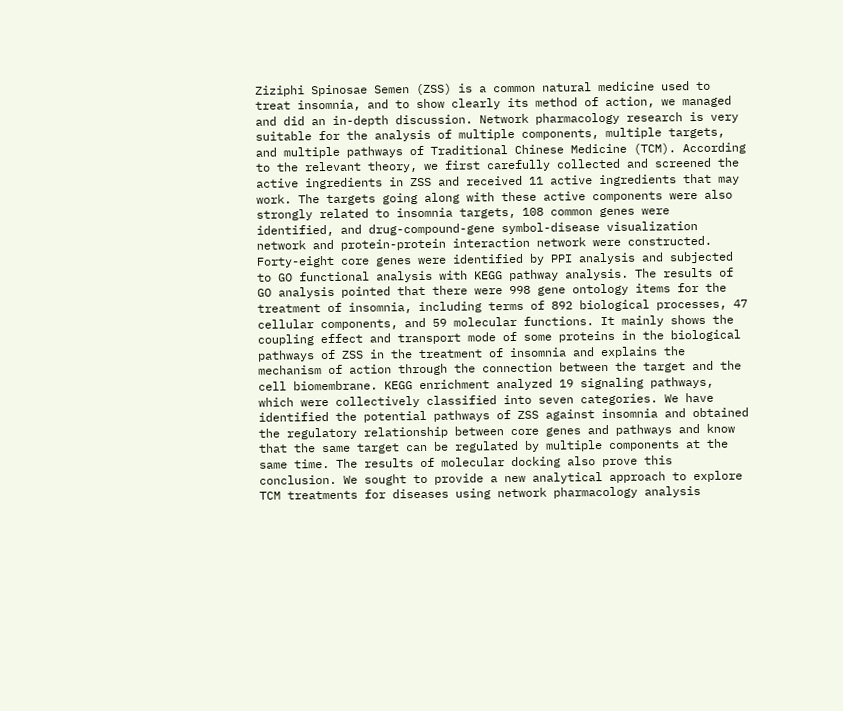Ziziphi Spinosae Semen (ZSS) is a common natural medicine used to treat insomnia, and to show clearly its method of action, we managed and did an in-depth discussion. Network pharmacology research is very suitable for the analysis of multiple components, multiple targets, and multiple pathways of Traditional Chinese Medicine (TCM). According to the relevant theory, we first carefully collected and screened the active ingredients in ZSS and received 11 active ingredients that may work. The targets going along with these active components were also strongly related to insomnia targets, 108 common genes were identified, and drug-compound-gene symbol-disease visualization network and protein-protein interaction network were constructed. Forty-eight core genes were identified by PPI analysis and subjected to GO functional analysis with KEGG pathway analysis. The results of GO analysis pointed that there were 998 gene ontology items for the treatment of insomnia, including terms of 892 biological processes, 47 cellular components, and 59 molecular functions. It mainly shows the coupling effect and transport mode of some proteins in the biological pathways of ZSS in the treatment of insomnia and explains the mechanism of action through the connection between the target and the cell biomembrane. KEGG enrichment analyzed 19 signaling pathways, which were collectively classified into seven categories. We have identified the potential pathways of ZSS against insomnia and obtained the regulatory relationship between core genes and pathways and know that the same target can be regulated by multiple components at the same time. The results of molecular docking also prove this conclusion. We sought to provide a new analytical approach to explore TCM treatments for diseases using network pharmacology analysis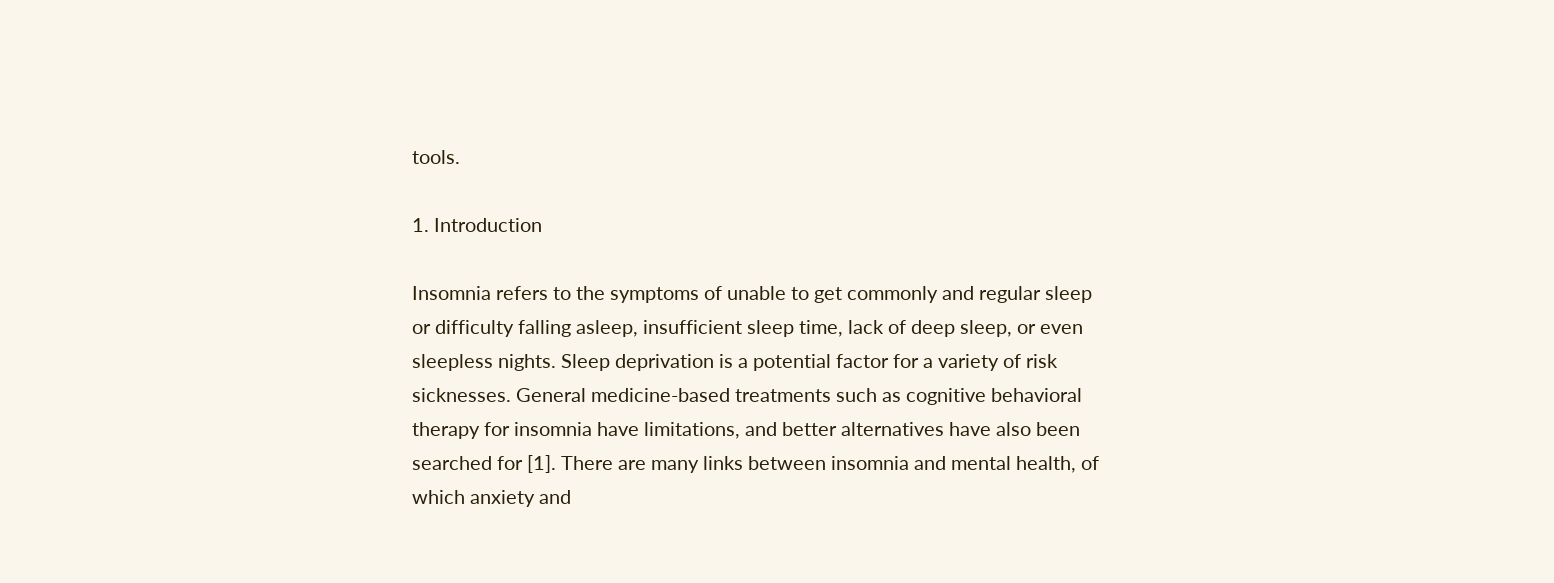tools.

1. Introduction

Insomnia refers to the symptoms of unable to get commonly and regular sleep or difficulty falling asleep, insufficient sleep time, lack of deep sleep, or even sleepless nights. Sleep deprivation is a potential factor for a variety of risk sicknesses. General medicine-based treatments such as cognitive behavioral therapy for insomnia have limitations, and better alternatives have also been searched for [1]. There are many links between insomnia and mental health, of which anxiety and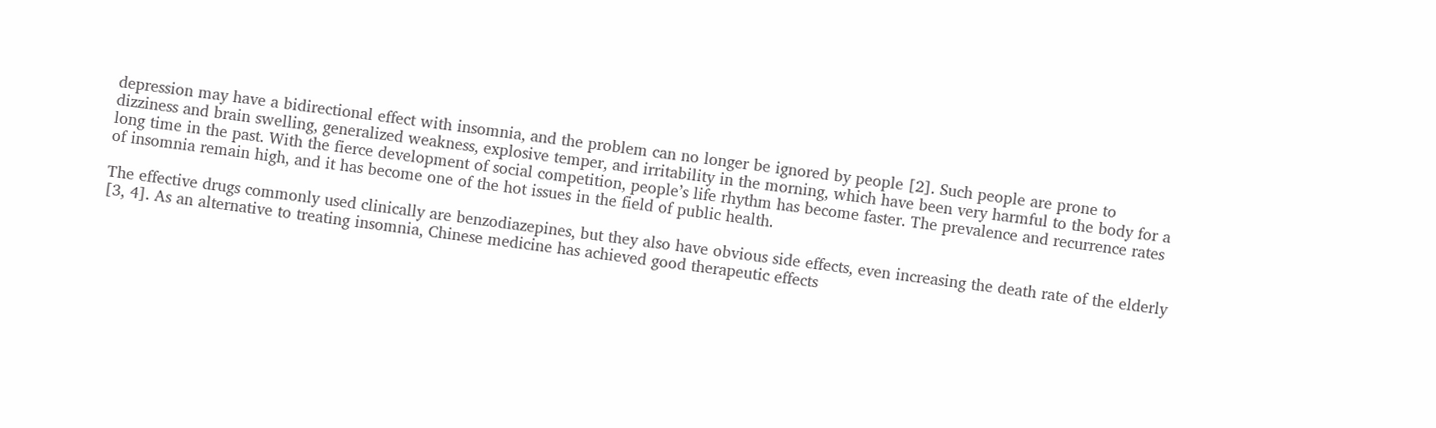depression may have a bidirectional effect with insomnia, and the problem can no longer be ignored by people [2]. Such people are prone to dizziness and brain swelling, generalized weakness, explosive temper, and irritability in the morning, which have been very harmful to the body for a long time in the past. With the fierce development of social competition, people’s life rhythm has become faster. The prevalence and recurrence rates of insomnia remain high, and it has become one of the hot issues in the field of public health.

The effective drugs commonly used clinically are benzodiazepines, but they also have obvious side effects, even increasing the death rate of the elderly [3, 4]. As an alternative to treating insomnia, Chinese medicine has achieved good therapeutic effects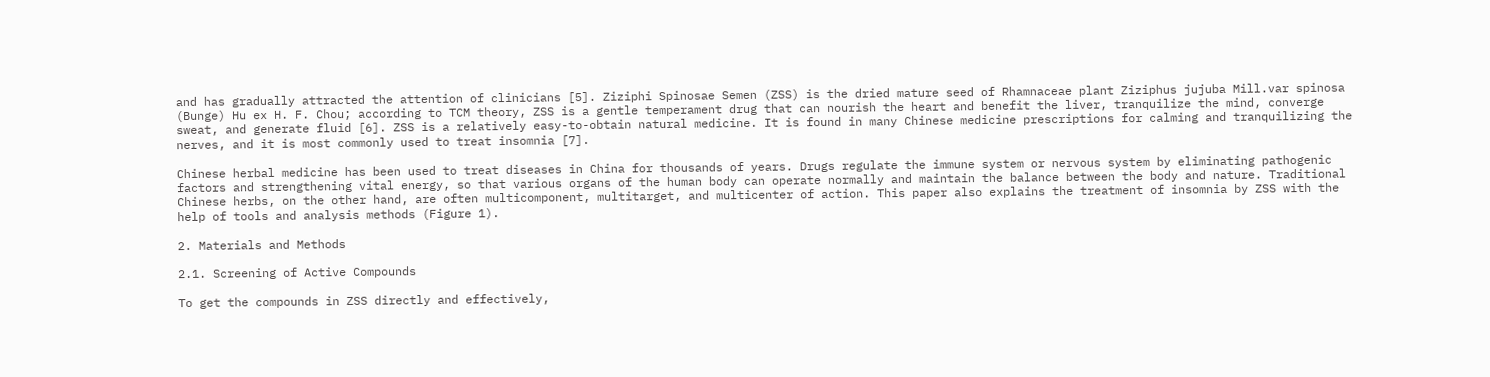and has gradually attracted the attention of clinicians [5]. Ziziphi Spinosae Semen (ZSS) is the dried mature seed of Rhamnaceae plant Ziziphus jujuba Mill.var spinosa (Bunge) Hu ex H. F. Chou; according to TCM theory, ZSS is a gentle temperament drug that can nourish the heart and benefit the liver, tranquilize the mind, converge sweat, and generate fluid [6]. ZSS is a relatively easy-to-obtain natural medicine. It is found in many Chinese medicine prescriptions for calming and tranquilizing the nerves, and it is most commonly used to treat insomnia [7].

Chinese herbal medicine has been used to treat diseases in China for thousands of years. Drugs regulate the immune system or nervous system by eliminating pathogenic factors and strengthening vital energy, so that various organs of the human body can operate normally and maintain the balance between the body and nature. Traditional Chinese herbs, on the other hand, are often multicomponent, multitarget, and multicenter of action. This paper also explains the treatment of insomnia by ZSS with the help of tools and analysis methods (Figure 1).

2. Materials and Methods

2.1. Screening of Active Compounds

To get the compounds in ZSS directly and effectively,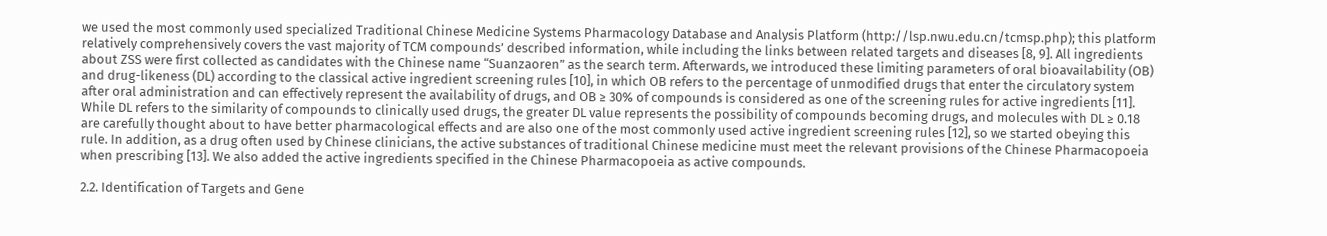we used the most commonly used specialized Traditional Chinese Medicine Systems Pharmacology Database and Analysis Platform (http://lsp.nwu.edu.cn/tcmsp.php); this platform relatively comprehensively covers the vast majority of TCM compounds’ described information, while including the links between related targets and diseases [8, 9]. All ingredients about ZSS were first collected as candidates with the Chinese name “Suanzaoren” as the search term. Afterwards, we introduced these limiting parameters of oral bioavailability (OB) and drug-likeness (DL) according to the classical active ingredient screening rules [10], in which OB refers to the percentage of unmodified drugs that enter the circulatory system after oral administration and can effectively represent the availability of drugs, and OB ≥ 30% of compounds is considered as one of the screening rules for active ingredients [11]. While DL refers to the similarity of compounds to clinically used drugs, the greater DL value represents the possibility of compounds becoming drugs, and molecules with DL ≥ 0.18 are carefully thought about to have better pharmacological effects and are also one of the most commonly used active ingredient screening rules [12], so we started obeying this rule. In addition, as a drug often used by Chinese clinicians, the active substances of traditional Chinese medicine must meet the relevant provisions of the Chinese Pharmacopoeia when prescribing [13]. We also added the active ingredients specified in the Chinese Pharmacopoeia as active compounds.

2.2. Identification of Targets and Gene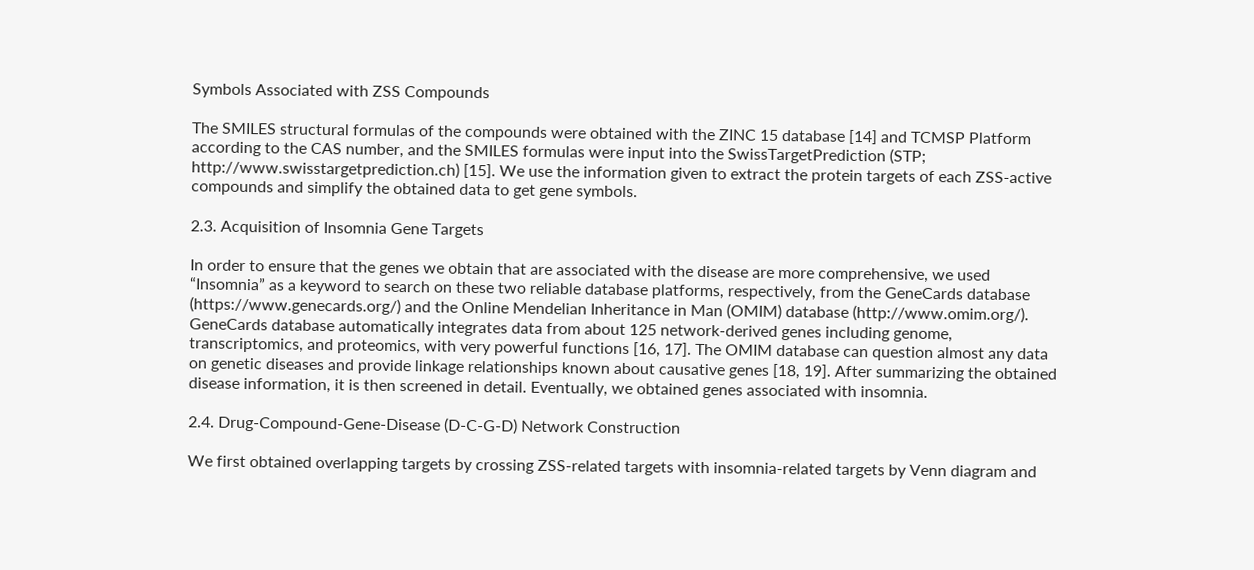Symbols Associated with ZSS Compounds

The SMILES structural formulas of the compounds were obtained with the ZINC 15 database [14] and TCMSP Platform according to the CAS number, and the SMILES formulas were input into the SwissTargetPrediction (STP; http://www.swisstargetprediction.ch) [15]. We use the information given to extract the protein targets of each ZSS-active compounds and simplify the obtained data to get gene symbols.

2.3. Acquisition of Insomnia Gene Targets

In order to ensure that the genes we obtain that are associated with the disease are more comprehensive, we used “Insomnia” as a keyword to search on these two reliable database platforms, respectively, from the GeneCards database (https://www.genecards.org/) and the Online Mendelian Inheritance in Man (OMIM) database (http://www.omim.org/). GeneCards database automatically integrates data from about 125 network-derived genes including genome, transcriptomics, and proteomics, with very powerful functions [16, 17]. The OMIM database can question almost any data on genetic diseases and provide linkage relationships known about causative genes [18, 19]. After summarizing the obtained disease information, it is then screened in detail. Eventually, we obtained genes associated with insomnia.

2.4. Drug-Compound-Gene-Disease (D-C-G-D) Network Construction

We first obtained overlapping targets by crossing ZSS-related targets with insomnia-related targets by Venn diagram and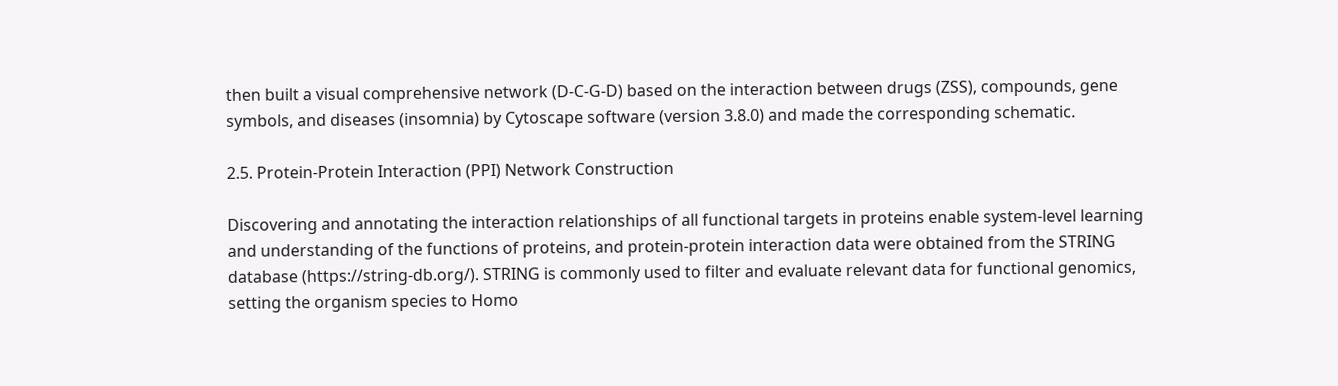then built a visual comprehensive network (D-C-G-D) based on the interaction between drugs (ZSS), compounds, gene symbols, and diseases (insomnia) by Cytoscape software (version 3.8.0) and made the corresponding schematic.

2.5. Protein-Protein Interaction (PPI) Network Construction

Discovering and annotating the interaction relationships of all functional targets in proteins enable system-level learning and understanding of the functions of proteins, and protein-protein interaction data were obtained from the STRING database (https://string-db.org/). STRING is commonly used to filter and evaluate relevant data for functional genomics, setting the organism species to Homo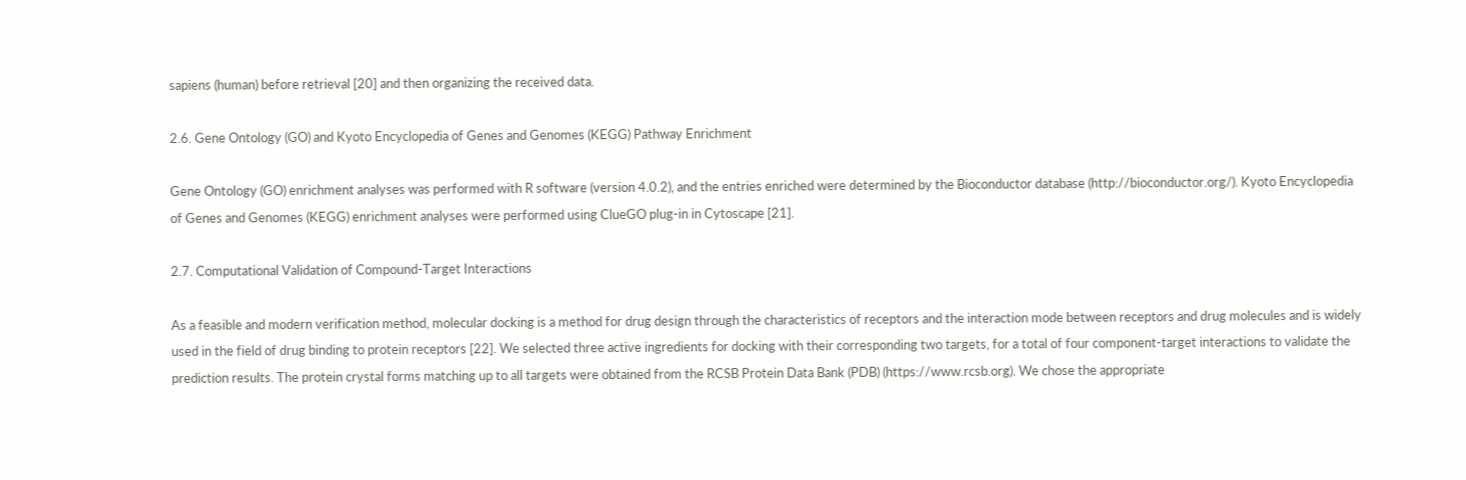sapiens (human) before retrieval [20] and then organizing the received data.

2.6. Gene Ontology (GO) and Kyoto Encyclopedia of Genes and Genomes (KEGG) Pathway Enrichment

Gene Ontology (GO) enrichment analyses was performed with R software (version 4.0.2), and the entries enriched were determined by the Bioconductor database (http://bioconductor.org/). Kyoto Encyclopedia of Genes and Genomes (KEGG) enrichment analyses were performed using ClueGO plug-in in Cytoscape [21].

2.7. Computational Validation of Compound-Target Interactions

As a feasible and modern verification method, molecular docking is a method for drug design through the characteristics of receptors and the interaction mode between receptors and drug molecules and is widely used in the field of drug binding to protein receptors [22]. We selected three active ingredients for docking with their corresponding two targets, for a total of four component-target interactions to validate the prediction results. The protein crystal forms matching up to all targets were obtained from the RCSB Protein Data Bank (PDB) (https://www.rcsb.org). We chose the appropriate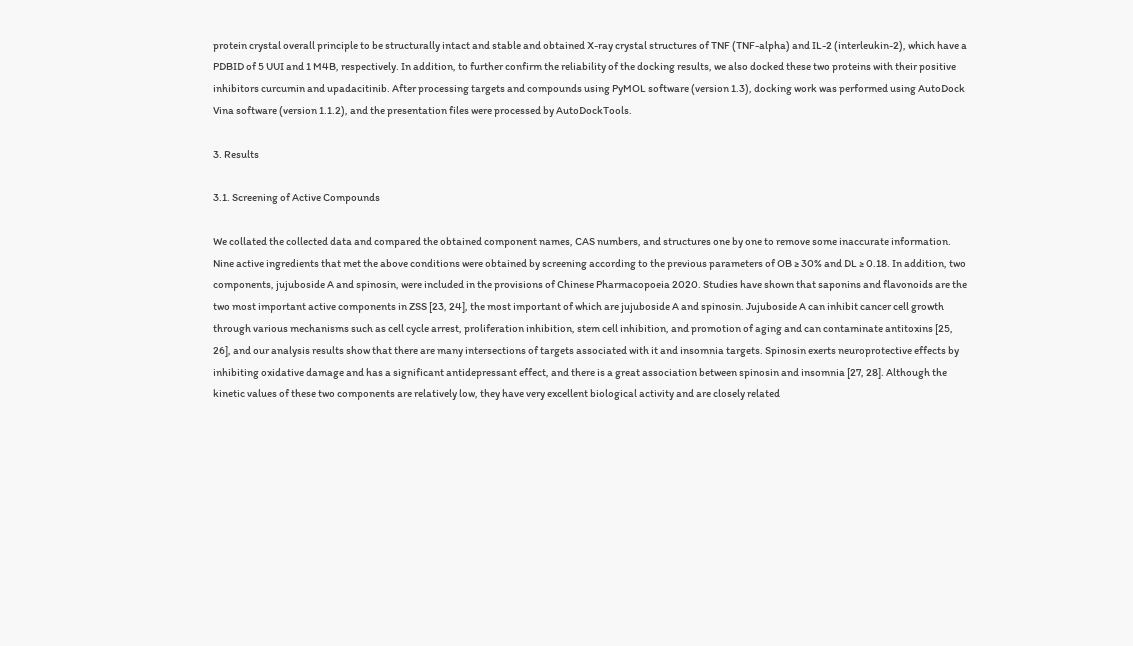protein crystal overall principle to be structurally intact and stable and obtained X-ray crystal structures of TNF (TNF-alpha) and IL-2 (interleukin-2), which have a PDBID of 5 UUI and 1 M4B, respectively. In addition, to further confirm the reliability of the docking results, we also docked these two proteins with their positive inhibitors curcumin and upadacitinib. After processing targets and compounds using PyMOL software (version 1.3), docking work was performed using AutoDock Vina software (version 1.1.2), and the presentation files were processed by AutoDockTools.

3. Results

3.1. Screening of Active Compounds

We collated the collected data and compared the obtained component names, CAS numbers, and structures one by one to remove some inaccurate information. Nine active ingredients that met the above conditions were obtained by screening according to the previous parameters of OB ≥ 30% and DL ≥ 0.18. In addition, two components, jujuboside A and spinosin, were included in the provisions of Chinese Pharmacopoeia 2020. Studies have shown that saponins and flavonoids are the two most important active components in ZSS [23, 24], the most important of which are jujuboside A and spinosin. Jujuboside A can inhibit cancer cell growth through various mechanisms such as cell cycle arrest, proliferation inhibition, stem cell inhibition, and promotion of aging and can contaminate antitoxins [25, 26], and our analysis results show that there are many intersections of targets associated with it and insomnia targets. Spinosin exerts neuroprotective effects by inhibiting oxidative damage and has a significant antidepressant effect, and there is a great association between spinosin and insomnia [27, 28]. Although the kinetic values of these two components are relatively low, they have very excellent biological activity and are closely related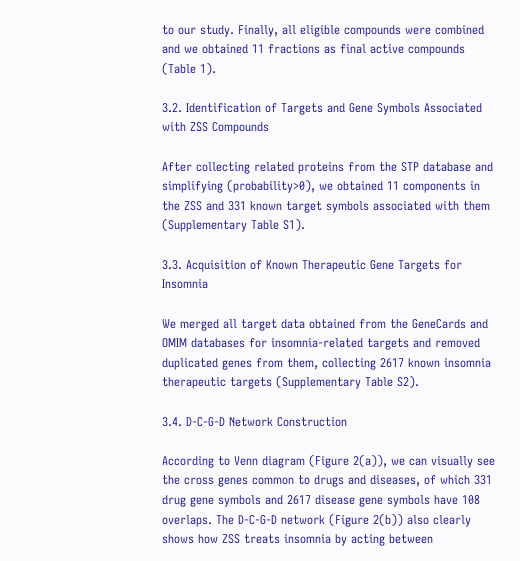to our study. Finally, all eligible compounds were combined and we obtained 11 fractions as final active compounds (Table 1).

3.2. Identification of Targets and Gene Symbols Associated with ZSS Compounds

After collecting related proteins from the STP database and simplifying (probability>0), we obtained 11 components in the ZSS and 331 known target symbols associated with them (Supplementary Table S1).

3.3. Acquisition of Known Therapeutic Gene Targets for Insomnia

We merged all target data obtained from the GeneCards and OMIM databases for insomnia-related targets and removed duplicated genes from them, collecting 2617 known insomnia therapeutic targets (Supplementary Table S2).

3.4. D-C-G-D Network Construction

According to Venn diagram (Figure 2(a)), we can visually see the cross genes common to drugs and diseases, of which 331 drug gene symbols and 2617 disease gene symbols have 108 overlaps. The D-C-G-D network (Figure 2(b)) also clearly shows how ZSS treats insomnia by acting between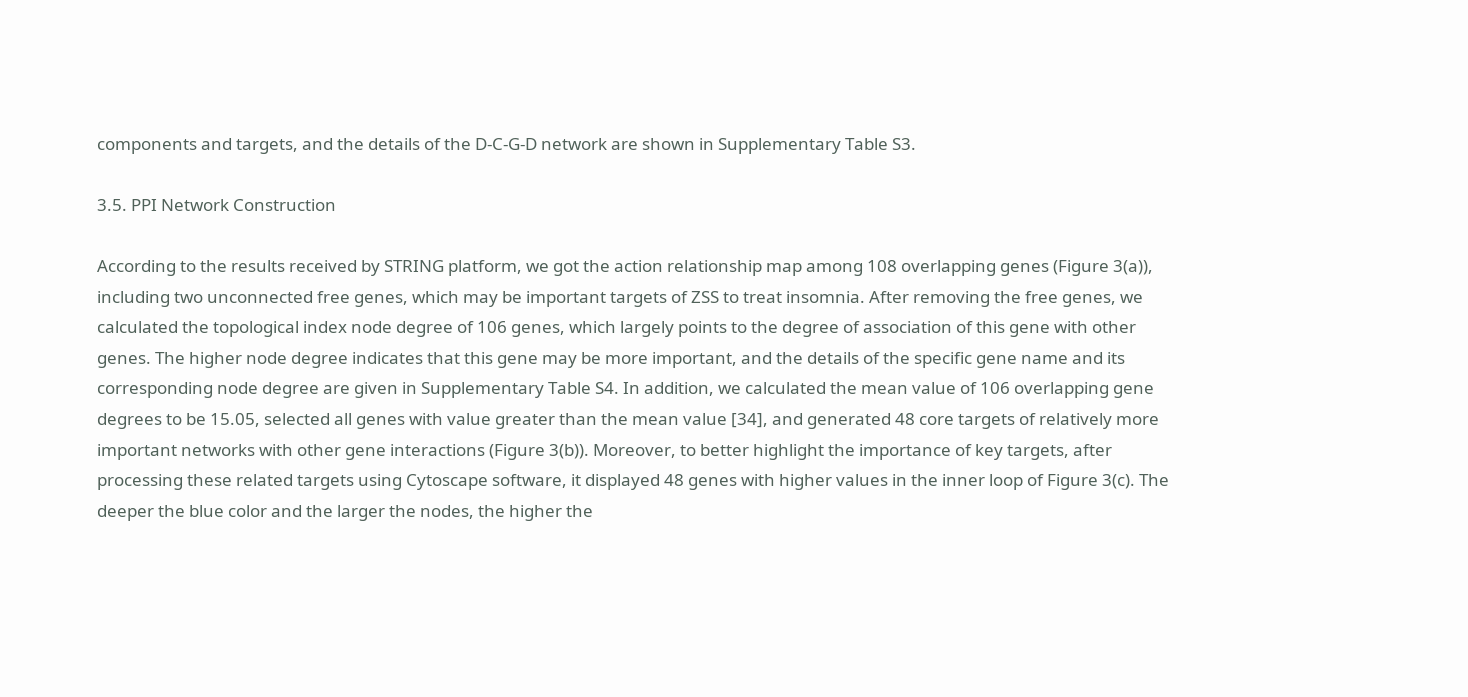components and targets, and the details of the D-C-G-D network are shown in Supplementary Table S3.

3.5. PPI Network Construction

According to the results received by STRING platform, we got the action relationship map among 108 overlapping genes (Figure 3(a)), including two unconnected free genes, which may be important targets of ZSS to treat insomnia. After removing the free genes, we calculated the topological index node degree of 106 genes, which largely points to the degree of association of this gene with other genes. The higher node degree indicates that this gene may be more important, and the details of the specific gene name and its corresponding node degree are given in Supplementary Table S4. In addition, we calculated the mean value of 106 overlapping gene degrees to be 15.05, selected all genes with value greater than the mean value [34], and generated 48 core targets of relatively more important networks with other gene interactions (Figure 3(b)). Moreover, to better highlight the importance of key targets, after processing these related targets using Cytoscape software, it displayed 48 genes with higher values in the inner loop of Figure 3(c). The deeper the blue color and the larger the nodes, the higher the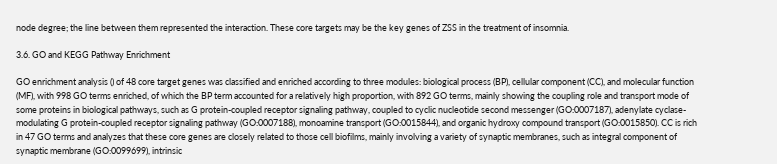node degree; the line between them represented the interaction. These core targets may be the key genes of ZSS in the treatment of insomnia.

3.6. GO and KEGG Pathway Enrichment

GO enrichment analysis () of 48 core target genes was classified and enriched according to three modules: biological process (BP), cellular component (CC), and molecular function (MF), with 998 GO terms enriched, of which the BP term accounted for a relatively high proportion, with 892 GO terms, mainly showing the coupling role and transport mode of some proteins in biological pathways, such as G protein-coupled receptor signaling pathway, coupled to cyclic nucleotide second messenger (GO:0007187), adenylate cyclase-modulating G protein-coupled receptor signaling pathway (GO:0007188), monoamine transport (GO:0015844), and organic hydroxy compound transport (GO:0015850). CC is rich in 47 GO terms and analyzes that these core genes are closely related to those cell biofilms, mainly involving a variety of synaptic membranes, such as integral component of synaptic membrane (GO:0099699), intrinsic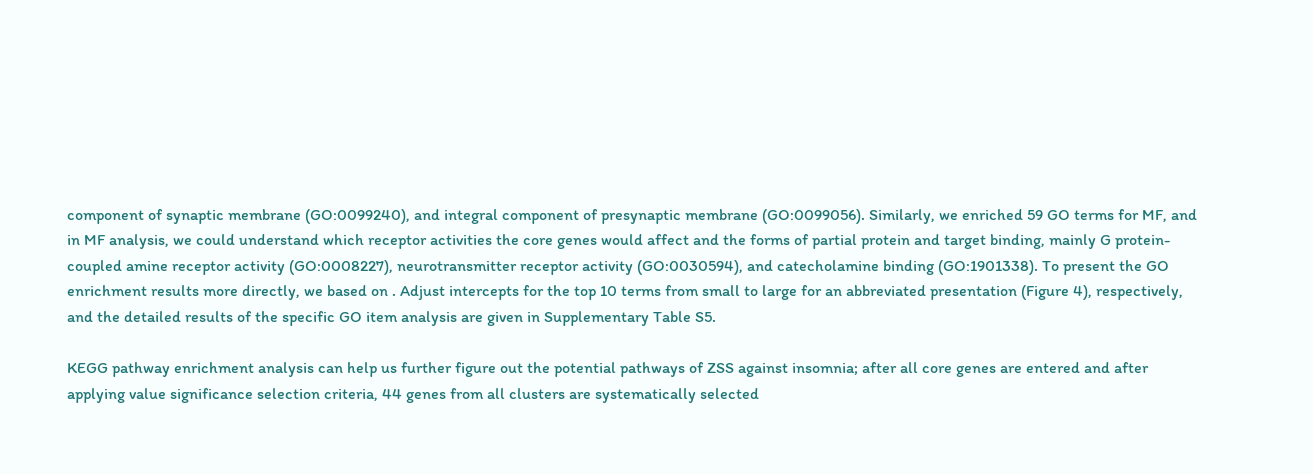component of synaptic membrane (GO:0099240), and integral component of presynaptic membrane (GO:0099056). Similarly, we enriched 59 GO terms for MF, and in MF analysis, we could understand which receptor activities the core genes would affect and the forms of partial protein and target binding, mainly G protein-coupled amine receptor activity (GO:0008227), neurotransmitter receptor activity (GO:0030594), and catecholamine binding (GO:1901338). To present the GO enrichment results more directly, we based on . Adjust intercepts for the top 10 terms from small to large for an abbreviated presentation (Figure 4), respectively, and the detailed results of the specific GO item analysis are given in Supplementary Table S5.

KEGG pathway enrichment analysis can help us further figure out the potential pathways of ZSS against insomnia; after all core genes are entered and after applying value significance selection criteria, 44 genes from all clusters are systematically selected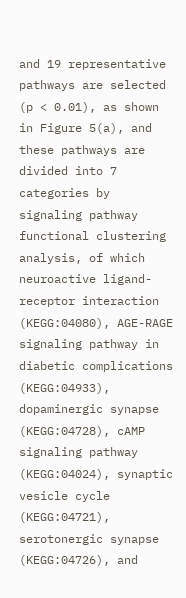and 19 representative pathways are selected (p < 0.01), as shown in Figure 5(a), and these pathways are divided into 7 categories by signaling pathway functional clustering analysis, of which neuroactive ligand-receptor interaction (KEGG:04080), AGE-RAGE signaling pathway in diabetic complications (KEGG:04933), dopaminergic synapse (KEGG:04728), cAMP signaling pathway (KEGG:04024), synaptic vesicle cycle (KEGG:04721), serotonergic synapse (KEGG:04726), and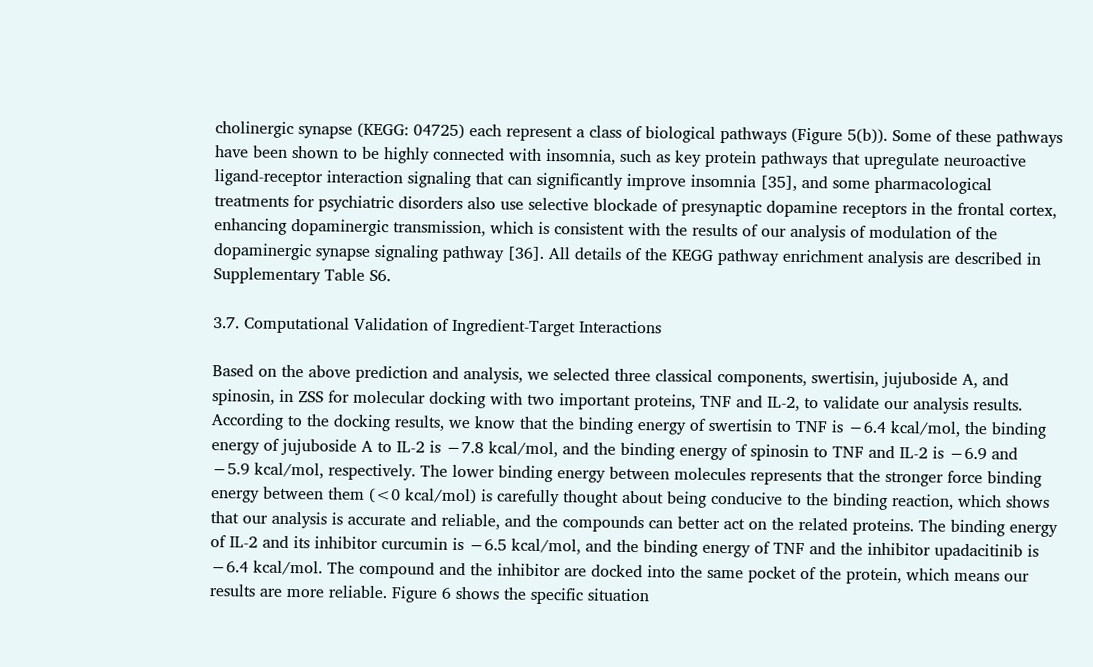cholinergic synapse (KEGG: 04725) each represent a class of biological pathways (Figure 5(b)). Some of these pathways have been shown to be highly connected with insomnia, such as key protein pathways that upregulate neuroactive ligand-receptor interaction signaling that can significantly improve insomnia [35], and some pharmacological treatments for psychiatric disorders also use selective blockade of presynaptic dopamine receptors in the frontal cortex, enhancing dopaminergic transmission, which is consistent with the results of our analysis of modulation of the dopaminergic synapse signaling pathway [36]. All details of the KEGG pathway enrichment analysis are described in Supplementary Table S6.

3.7. Computational Validation of Ingredient-Target Interactions

Based on the above prediction and analysis, we selected three classical components, swertisin, jujuboside A, and spinosin, in ZSS for molecular docking with two important proteins, TNF and IL-2, to validate our analysis results. According to the docking results, we know that the binding energy of swertisin to TNF is −6.4 kcal/mol, the binding energy of jujuboside A to IL-2 is −7.8 kcal/mol, and the binding energy of spinosin to TNF and IL-2 is −6.9 and −5.9 kcal/mol, respectively. The lower binding energy between molecules represents that the stronger force binding energy between them (<0 kcal/mol) is carefully thought about being conducive to the binding reaction, which shows that our analysis is accurate and reliable, and the compounds can better act on the related proteins. The binding energy of IL-2 and its inhibitor curcumin is −6.5 kcal/mol, and the binding energy of TNF and the inhibitor upadacitinib is −6.4 kcal/mol. The compound and the inhibitor are docked into the same pocket of the protein, which means our results are more reliable. Figure 6 shows the specific situation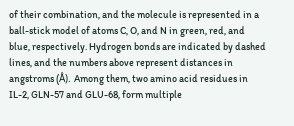of their combination, and the molecule is represented in a ball-stick model of atoms C, O, and N in green, red, and blue, respectively. Hydrogen bonds are indicated by dashed lines, and the numbers above represent distances in angstroms (Å). Among them, two amino acid residues in IL-2, GLN-57 and GLU-68, form multiple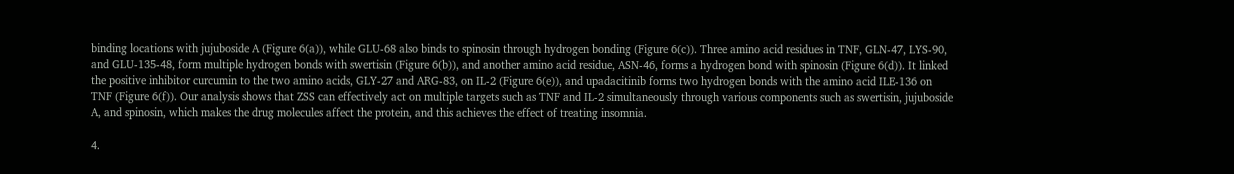binding locations with jujuboside A (Figure 6(a)), while GLU-68 also binds to spinosin through hydrogen bonding (Figure 6(c)). Three amino acid residues in TNF, GLN-47, LYS-90, and GLU-135-48, form multiple hydrogen bonds with swertisin (Figure 6(b)), and another amino acid residue, ASN-46, forms a hydrogen bond with spinosin (Figure 6(d)). It linked the positive inhibitor curcumin to the two amino acids, GLY-27 and ARG-83, on IL-2 (Figure 6(e)), and upadacitinib forms two hydrogen bonds with the amino acid ILE-136 on TNF (Figure 6(f)). Our analysis shows that ZSS can effectively act on multiple targets such as TNF and IL-2 simultaneously through various components such as swertisin, jujuboside A, and spinosin, which makes the drug molecules affect the protein, and this achieves the effect of treating insomnia.

4.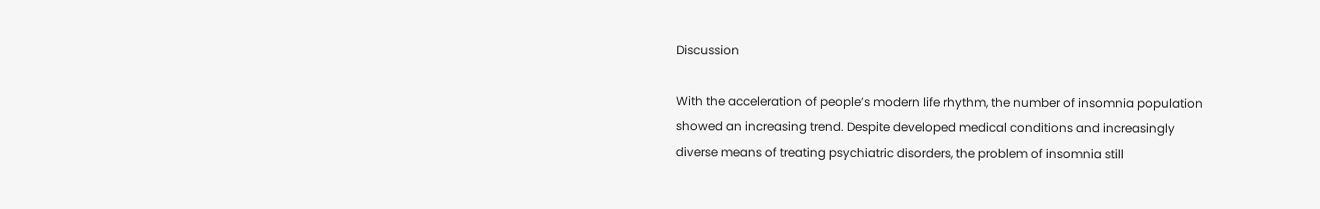Discussion

With the acceleration of people’s modern life rhythm, the number of insomnia population showed an increasing trend. Despite developed medical conditions and increasingly diverse means of treating psychiatric disorders, the problem of insomnia still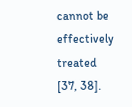cannot be effectively treated [37, 38].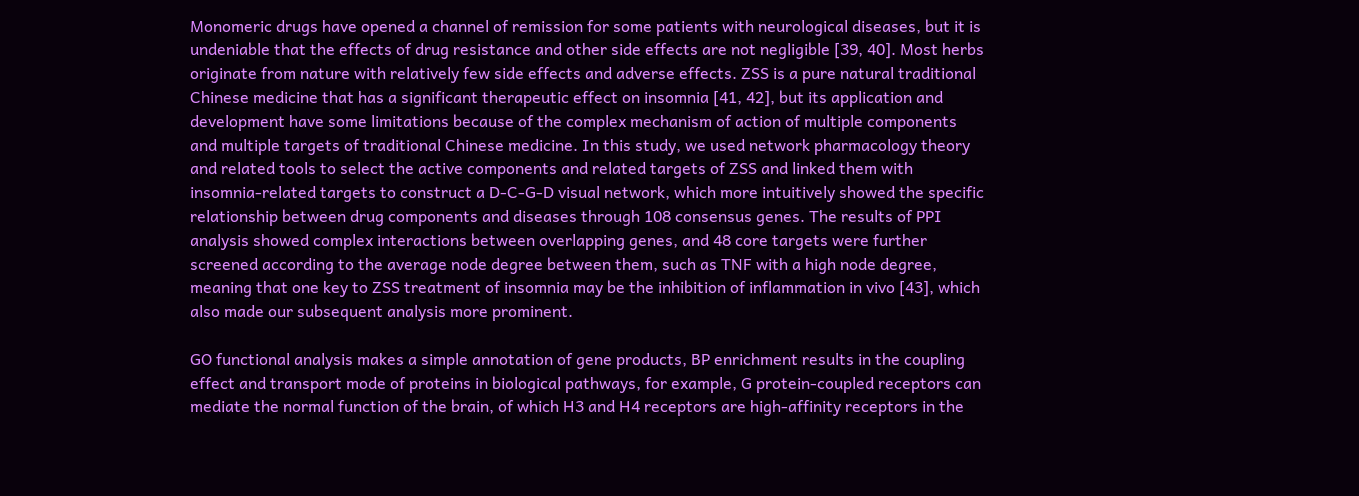Monomeric drugs have opened a channel of remission for some patients with neurological diseases, but it is undeniable that the effects of drug resistance and other side effects are not negligible [39, 40]. Most herbs originate from nature with relatively few side effects and adverse effects. ZSS is a pure natural traditional Chinese medicine that has a significant therapeutic effect on insomnia [41, 42], but its application and development have some limitations because of the complex mechanism of action of multiple components and multiple targets of traditional Chinese medicine. In this study, we used network pharmacology theory and related tools to select the active components and related targets of ZSS and linked them with insomnia-related targets to construct a D-C-G-D visual network, which more intuitively showed the specific relationship between drug components and diseases through 108 consensus genes. The results of PPI analysis showed complex interactions between overlapping genes, and 48 core targets were further screened according to the average node degree between them, such as TNF with a high node degree, meaning that one key to ZSS treatment of insomnia may be the inhibition of inflammation in vivo [43], which also made our subsequent analysis more prominent.

GO functional analysis makes a simple annotation of gene products, BP enrichment results in the coupling effect and transport mode of proteins in biological pathways, for example, G protein-coupled receptors can mediate the normal function of the brain, of which H3 and H4 receptors are high-affinity receptors in the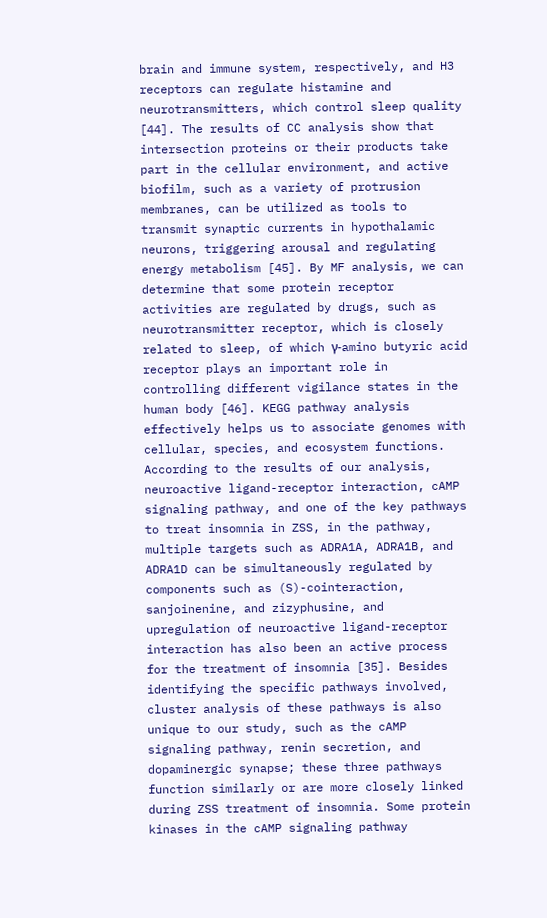brain and immune system, respectively, and H3 receptors can regulate histamine and neurotransmitters, which control sleep quality [44]. The results of CC analysis show that intersection proteins or their products take part in the cellular environment, and active biofilm, such as a variety of protrusion membranes, can be utilized as tools to transmit synaptic currents in hypothalamic neurons, triggering arousal and regulating energy metabolism [45]. By MF analysis, we can determine that some protein receptor activities are regulated by drugs, such as neurotransmitter receptor, which is closely related to sleep, of which γ-amino butyric acid receptor plays an important role in controlling different vigilance states in the human body [46]. KEGG pathway analysis effectively helps us to associate genomes with cellular, species, and ecosystem functions. According to the results of our analysis, neuroactive ligand-receptor interaction, cAMP signaling pathway, and one of the key pathways to treat insomnia in ZSS, in the pathway, multiple targets such as ADRA1A, ADRA1B, and ADRA1D can be simultaneously regulated by components such as (S)-cointeraction, sanjoinenine, and zizyphusine, and upregulation of neuroactive ligand-receptor interaction has also been an active process for the treatment of insomnia [35]. Besides identifying the specific pathways involved, cluster analysis of these pathways is also unique to our study, such as the cAMP signaling pathway, renin secretion, and dopaminergic synapse; these three pathways function similarly or are more closely linked during ZSS treatment of insomnia. Some protein kinases in the cAMP signaling pathway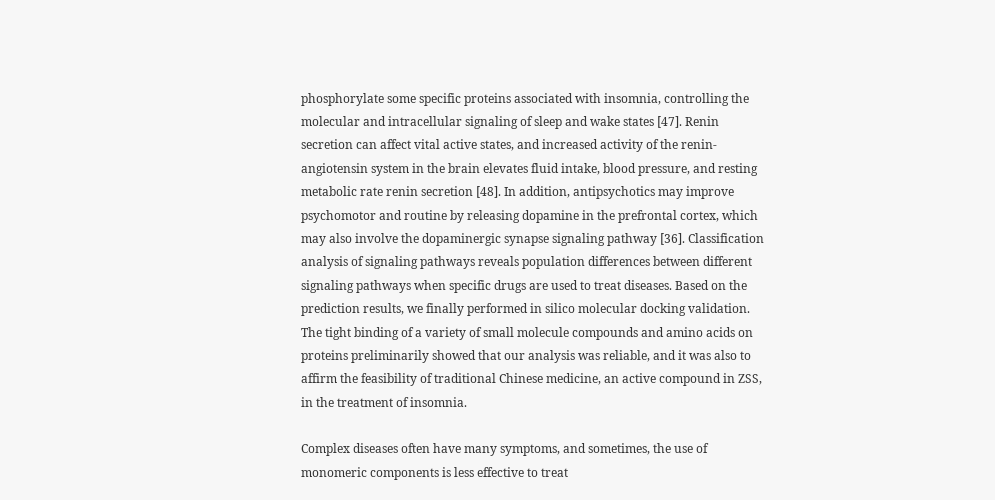phosphorylate some specific proteins associated with insomnia, controlling the molecular and intracellular signaling of sleep and wake states [47]. Renin secretion can affect vital active states, and increased activity of the renin-angiotensin system in the brain elevates fluid intake, blood pressure, and resting metabolic rate renin secretion [48]. In addition, antipsychotics may improve psychomotor and routine by releasing dopamine in the prefrontal cortex, which may also involve the dopaminergic synapse signaling pathway [36]. Classification analysis of signaling pathways reveals population differences between different signaling pathways when specific drugs are used to treat diseases. Based on the prediction results, we finally performed in silico molecular docking validation. The tight binding of a variety of small molecule compounds and amino acids on proteins preliminarily showed that our analysis was reliable, and it was also to affirm the feasibility of traditional Chinese medicine, an active compound in ZSS, in the treatment of insomnia.

Complex diseases often have many symptoms, and sometimes, the use of monomeric components is less effective to treat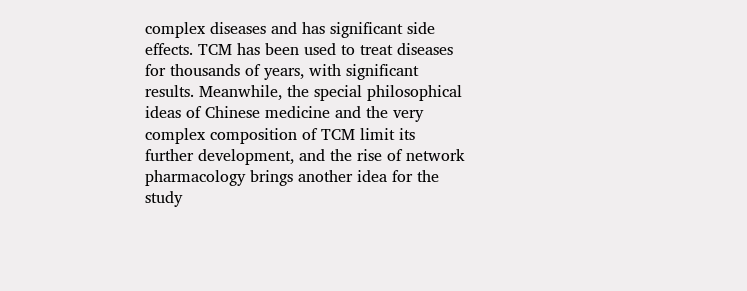complex diseases and has significant side effects. TCM has been used to treat diseases for thousands of years, with significant results. Meanwhile, the special philosophical ideas of Chinese medicine and the very complex composition of TCM limit its further development, and the rise of network pharmacology brings another idea for the study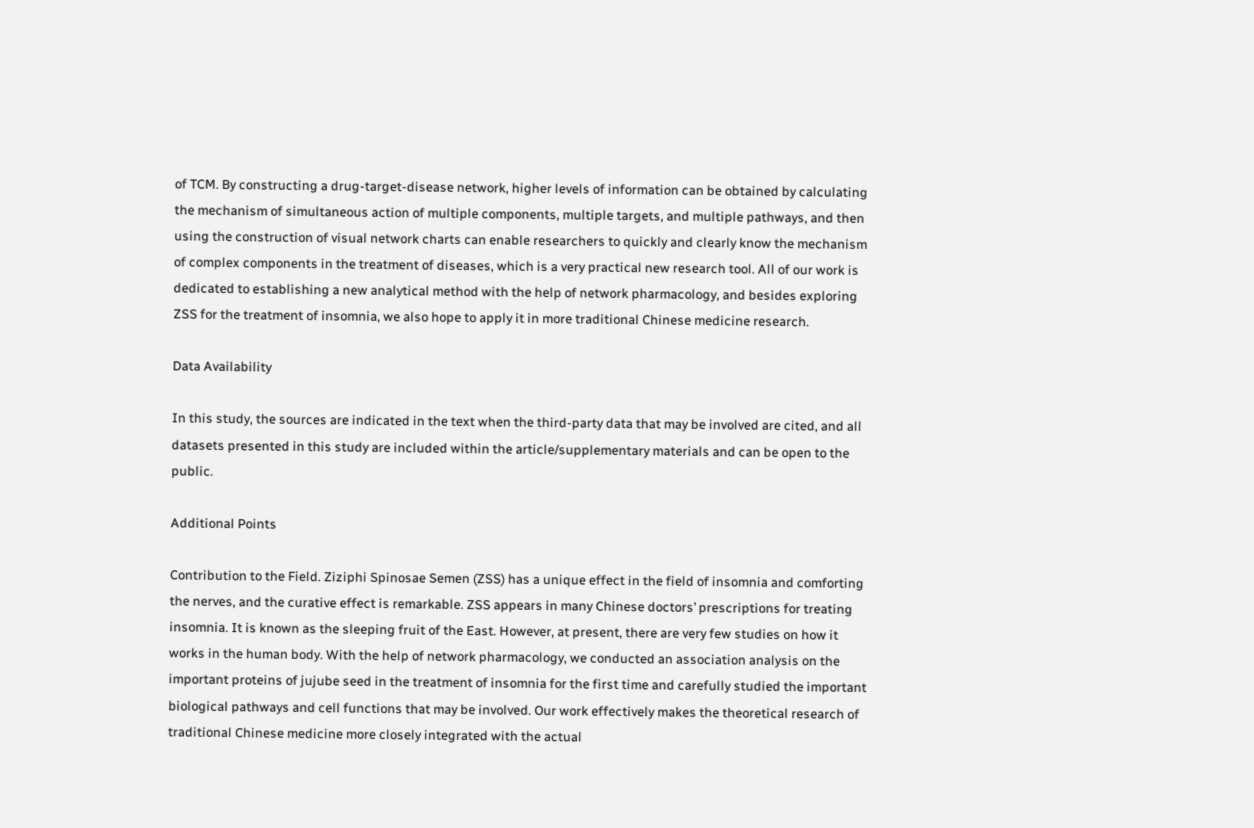of TCM. By constructing a drug-target-disease network, higher levels of information can be obtained by calculating the mechanism of simultaneous action of multiple components, multiple targets, and multiple pathways, and then using the construction of visual network charts can enable researchers to quickly and clearly know the mechanism of complex components in the treatment of diseases, which is a very practical new research tool. All of our work is dedicated to establishing a new analytical method with the help of network pharmacology, and besides exploring ZSS for the treatment of insomnia, we also hope to apply it in more traditional Chinese medicine research.

Data Availability

In this study, the sources are indicated in the text when the third-party data that may be involved are cited, and all datasets presented in this study are included within the article/supplementary materials and can be open to the public.

Additional Points

Contribution to the Field. Ziziphi Spinosae Semen (ZSS) has a unique effect in the field of insomnia and comforting the nerves, and the curative effect is remarkable. ZSS appears in many Chinese doctors’ prescriptions for treating insomnia. It is known as the sleeping fruit of the East. However, at present, there are very few studies on how it works in the human body. With the help of network pharmacology, we conducted an association analysis on the important proteins of jujube seed in the treatment of insomnia for the first time and carefully studied the important biological pathways and cell functions that may be involved. Our work effectively makes the theoretical research of traditional Chinese medicine more closely integrated with the actual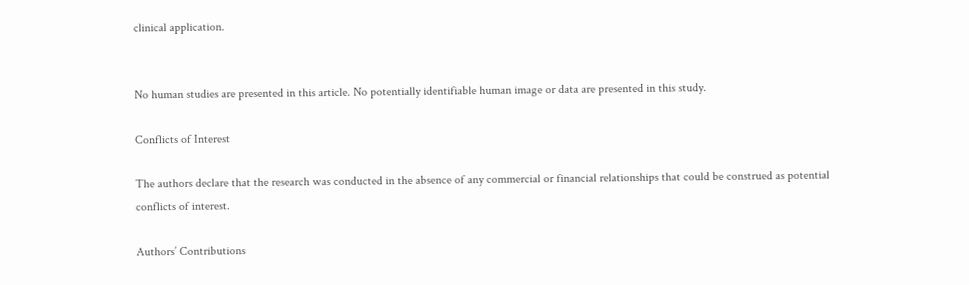clinical application.


No human studies are presented in this article. No potentially identifiable human image or data are presented in this study.

Conflicts of Interest

The authors declare that the research was conducted in the absence of any commercial or financial relationships that could be construed as potential conflicts of interest.

Authors’ Contributions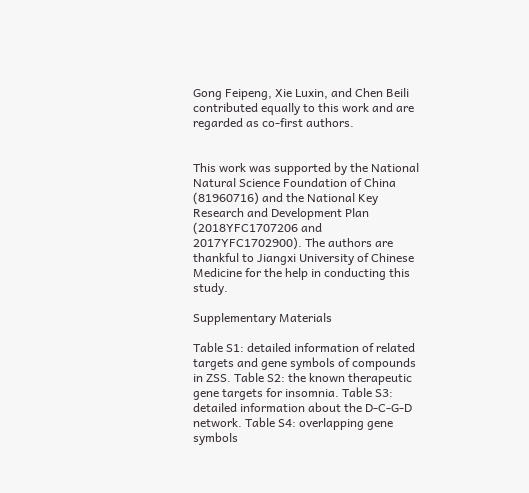Gong Feipeng, Xie Luxin, and Chen Beili contributed equally to this work and are regarded as co-first authors.


This work was supported by the National Natural Science Foundation of China (81960716) and the National Key Research and Development Plan (2018YFC1707206 and 2017YFC1702900). The authors are thankful to Jiangxi University of Chinese Medicine for the help in conducting this study.

Supplementary Materials

Table S1: detailed information of related targets and gene symbols of compounds in ZSS. Table S2: the known therapeutic gene targets for insomnia. Table S3: detailed information about the D-C-G-D network. Table S4: overlapping gene symbols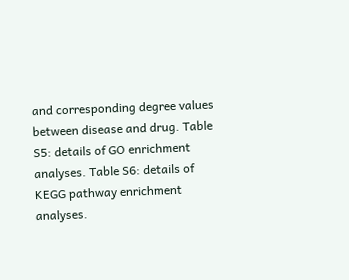and corresponding degree values between disease and drug. Table S5: details of GO enrichment analyses. Table S6: details of KEGG pathway enrichment analyses.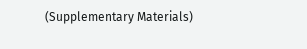(Supplementary Materials)